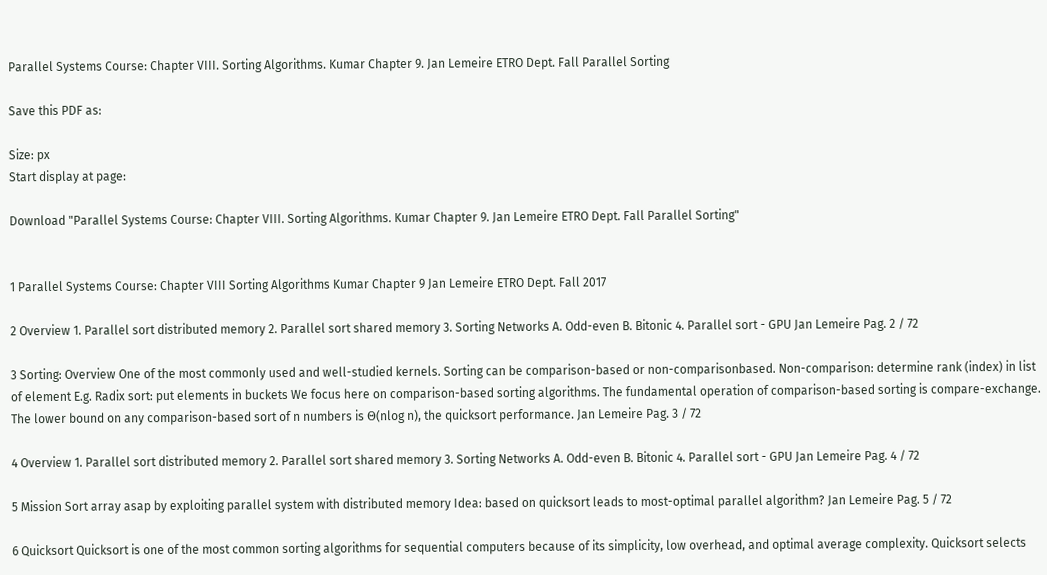Parallel Systems Course: Chapter VIII. Sorting Algorithms. Kumar Chapter 9. Jan Lemeire ETRO Dept. Fall Parallel Sorting

Save this PDF as:

Size: px
Start display at page:

Download "Parallel Systems Course: Chapter VIII. Sorting Algorithms. Kumar Chapter 9. Jan Lemeire ETRO Dept. Fall Parallel Sorting"


1 Parallel Systems Course: Chapter VIII Sorting Algorithms Kumar Chapter 9 Jan Lemeire ETRO Dept. Fall 2017

2 Overview 1. Parallel sort distributed memory 2. Parallel sort shared memory 3. Sorting Networks A. Odd-even B. Bitonic 4. Parallel sort - GPU Jan Lemeire Pag. 2 / 72

3 Sorting: Overview One of the most commonly used and well-studied kernels. Sorting can be comparison-based or non-comparisonbased. Non-comparison: determine rank (index) in list of element E.g. Radix sort: put elements in buckets We focus here on comparison-based sorting algorithms. The fundamental operation of comparison-based sorting is compare-exchange. The lower bound on any comparison-based sort of n numbers is Θ(nlog n), the quicksort performance. Jan Lemeire Pag. 3 / 72

4 Overview 1. Parallel sort distributed memory 2. Parallel sort shared memory 3. Sorting Networks A. Odd-even B. Bitonic 4. Parallel sort - GPU Jan Lemeire Pag. 4 / 72

5 Mission Sort array asap by exploiting parallel system with distributed memory Idea: based on quicksort leads to most-optimal parallel algorithm? Jan Lemeire Pag. 5 / 72

6 Quicksort Quicksort is one of the most common sorting algorithms for sequential computers because of its simplicity, low overhead, and optimal average complexity. Quicksort selects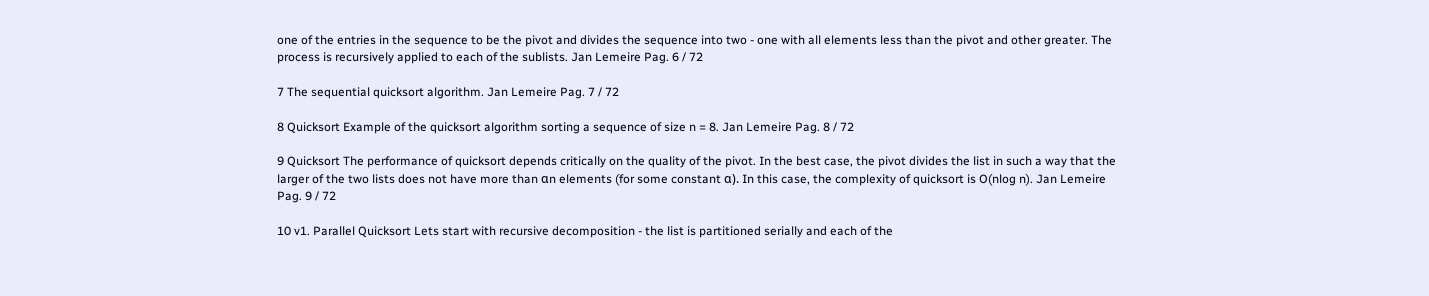one of the entries in the sequence to be the pivot and divides the sequence into two - one with all elements less than the pivot and other greater. The process is recursively applied to each of the sublists. Jan Lemeire Pag. 6 / 72

7 The sequential quicksort algorithm. Jan Lemeire Pag. 7 / 72

8 Quicksort Example of the quicksort algorithm sorting a sequence of size n = 8. Jan Lemeire Pag. 8 / 72

9 Quicksort The performance of quicksort depends critically on the quality of the pivot. In the best case, the pivot divides the list in such a way that the larger of the two lists does not have more than αn elements (for some constant α). In this case, the complexity of quicksort is O(nlog n). Jan Lemeire Pag. 9 / 72

10 v1. Parallel Quicksort Lets start with recursive decomposition - the list is partitioned serially and each of the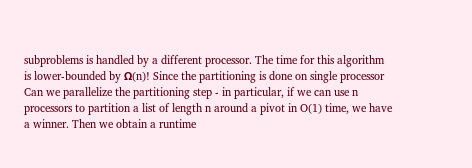subproblems is handled by a different processor. The time for this algorithm is lower-bounded by Ω(n)! Since the partitioning is done on single processor Can we parallelize the partitioning step - in particular, if we can use n processors to partition a list of length n around a pivot in O(1) time, we have a winner. Then we obtain a runtime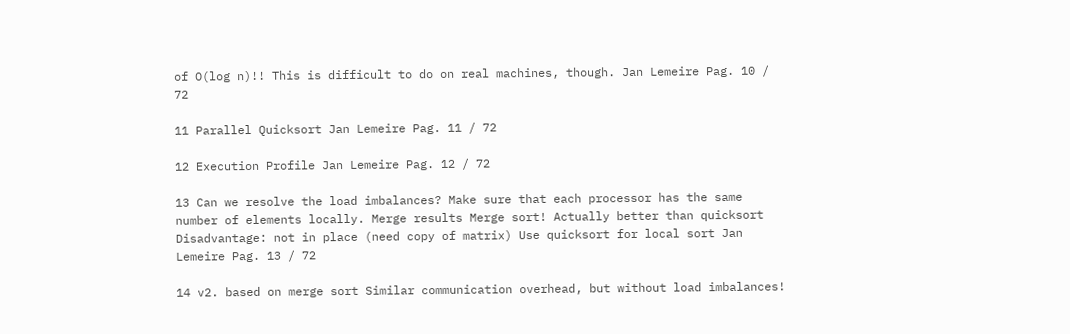of O(log n)!! This is difficult to do on real machines, though. Jan Lemeire Pag. 10 / 72

11 Parallel Quicksort Jan Lemeire Pag. 11 / 72

12 Execution Profile Jan Lemeire Pag. 12 / 72

13 Can we resolve the load imbalances? Make sure that each processor has the same number of elements locally. Merge results Merge sort! Actually better than quicksort Disadvantage: not in place (need copy of matrix) Use quicksort for local sort Jan Lemeire Pag. 13 / 72

14 v2. based on merge sort Similar communication overhead, but without load imbalances!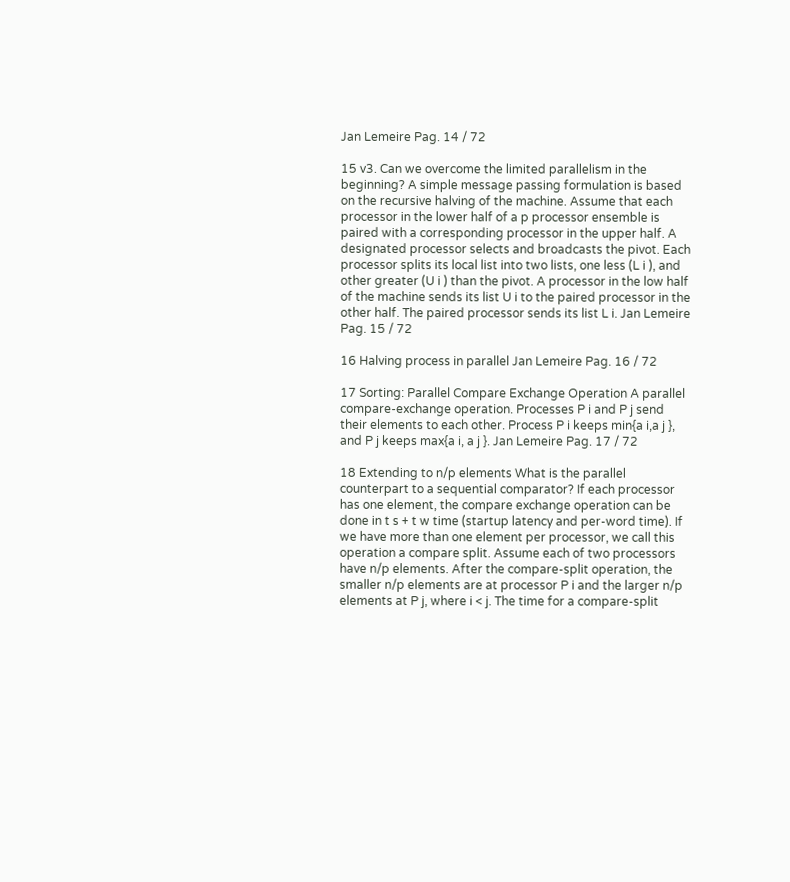Jan Lemeire Pag. 14 / 72

15 v3. Can we overcome the limited parallelism in the beginning? A simple message passing formulation is based on the recursive halving of the machine. Assume that each processor in the lower half of a p processor ensemble is paired with a corresponding processor in the upper half. A designated processor selects and broadcasts the pivot. Each processor splits its local list into two lists, one less (L i ), and other greater (U i ) than the pivot. A processor in the low half of the machine sends its list U i to the paired processor in the other half. The paired processor sends its list L i. Jan Lemeire Pag. 15 / 72

16 Halving process in parallel Jan Lemeire Pag. 16 / 72

17 Sorting: Parallel Compare Exchange Operation A parallel compare-exchange operation. Processes P i and P j send their elements to each other. Process P i keeps min{a i,a j }, and P j keeps max{a i, a j }. Jan Lemeire Pag. 17 / 72

18 Extending to n/p elements What is the parallel counterpart to a sequential comparator? If each processor has one element, the compare exchange operation can be done in t s + t w time (startup latency and per-word time). If we have more than one element per processor, we call this operation a compare split. Assume each of two processors have n/p elements. After the compare-split operation, the smaller n/p elements are at processor P i and the larger n/p elements at P j, where i < j. The time for a compare-split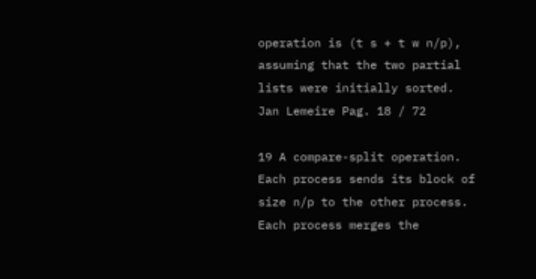operation is (t s + t w n/p), assuming that the two partial lists were initially sorted. Jan Lemeire Pag. 18 / 72

19 A compare-split operation. Each process sends its block of size n/p to the other process. Each process merges the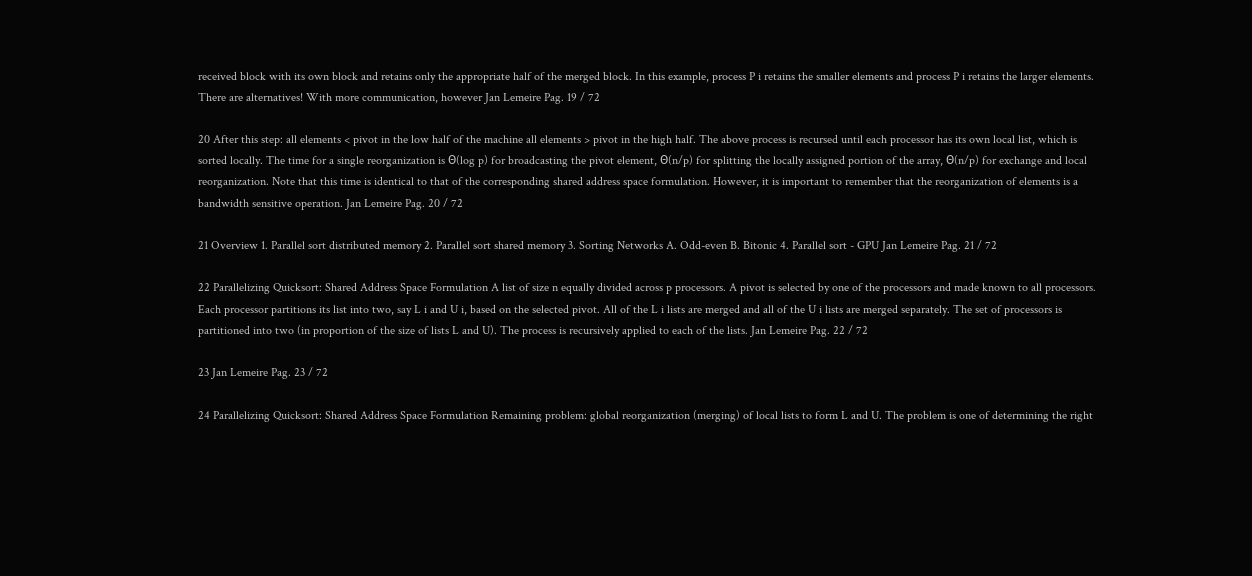received block with its own block and retains only the appropriate half of the merged block. In this example, process P i retains the smaller elements and process P i retains the larger elements. There are alternatives! With more communication, however Jan Lemeire Pag. 19 / 72

20 After this step: all elements < pivot in the low half of the machine all elements > pivot in the high half. The above process is recursed until each processor has its own local list, which is sorted locally. The time for a single reorganization is Θ(log p) for broadcasting the pivot element, Θ(n/p) for splitting the locally assigned portion of the array, Θ(n/p) for exchange and local reorganization. Note that this time is identical to that of the corresponding shared address space formulation. However, it is important to remember that the reorganization of elements is a bandwidth sensitive operation. Jan Lemeire Pag. 20 / 72

21 Overview 1. Parallel sort distributed memory 2. Parallel sort shared memory 3. Sorting Networks A. Odd-even B. Bitonic 4. Parallel sort - GPU Jan Lemeire Pag. 21 / 72

22 Parallelizing Quicksort: Shared Address Space Formulation A list of size n equally divided across p processors. A pivot is selected by one of the processors and made known to all processors. Each processor partitions its list into two, say L i and U i, based on the selected pivot. All of the L i lists are merged and all of the U i lists are merged separately. The set of processors is partitioned into two (in proportion of the size of lists L and U). The process is recursively applied to each of the lists. Jan Lemeire Pag. 22 / 72

23 Jan Lemeire Pag. 23 / 72

24 Parallelizing Quicksort: Shared Address Space Formulation Remaining problem: global reorganization (merging) of local lists to form L and U. The problem is one of determining the right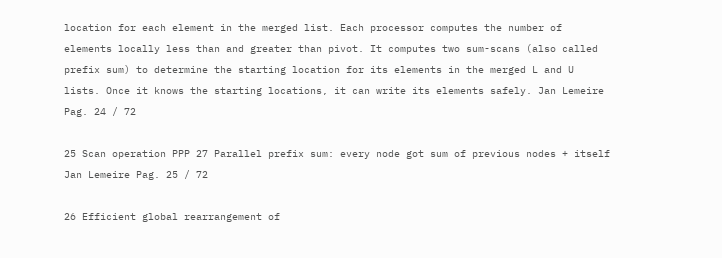location for each element in the merged list. Each processor computes the number of elements locally less than and greater than pivot. It computes two sum-scans (also called prefix sum) to determine the starting location for its elements in the merged L and U lists. Once it knows the starting locations, it can write its elements safely. Jan Lemeire Pag. 24 / 72

25 Scan operation PPP 27 Parallel prefix sum: every node got sum of previous nodes + itself Jan Lemeire Pag. 25 / 72

26 Efficient global rearrangement of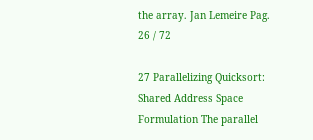the array. Jan Lemeire Pag. 26 / 72

27 Parallelizing Quicksort: Shared Address Space Formulation The parallel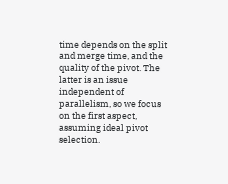time depends on the split and merge time, and the quality of the pivot. The latter is an issue independent of parallelism, so we focus on the first aspect, assuming ideal pivot selection.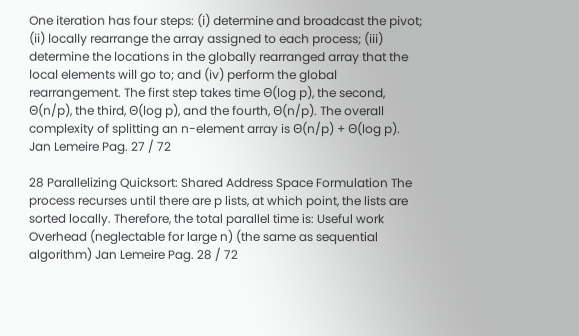One iteration has four steps: (i) determine and broadcast the pivot; (ii) locally rearrange the array assigned to each process; (iii) determine the locations in the globally rearranged array that the local elements will go to; and (iv) perform the global rearrangement. The first step takes time Θ(log p), the second, Θ(n/p), the third, Θ(log p), and the fourth, Θ(n/p). The overall complexity of splitting an n-element array is Θ(n/p) + Θ(log p). Jan Lemeire Pag. 27 / 72

28 Parallelizing Quicksort: Shared Address Space Formulation The process recurses until there are p lists, at which point, the lists are sorted locally. Therefore, the total parallel time is: Useful work Overhead (neglectable for large n) (the same as sequential algorithm) Jan Lemeire Pag. 28 / 72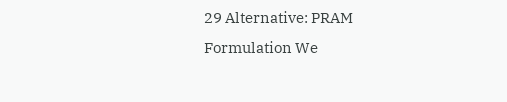29 Alternative: PRAM Formulation We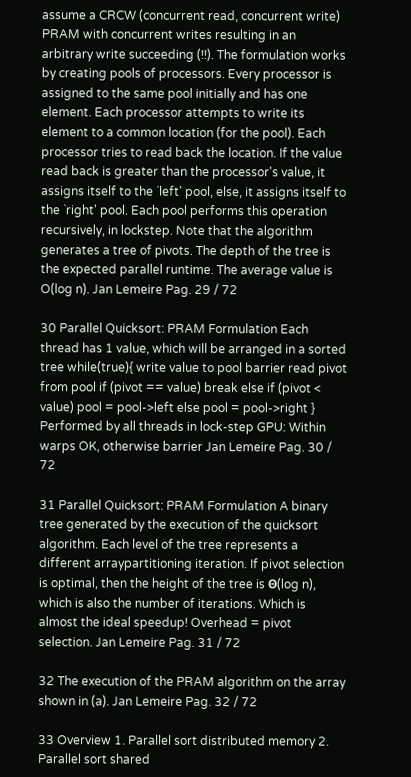assume a CRCW (concurrent read, concurrent write) PRAM with concurrent writes resulting in an arbitrary write succeeding (!!). The formulation works by creating pools of processors. Every processor is assigned to the same pool initially and has one element. Each processor attempts to write its element to a common location (for the pool). Each processor tries to read back the location. If the value read back is greater than the processor's value, it assigns itself to the `left' pool, else, it assigns itself to the `right' pool. Each pool performs this operation recursively, in lockstep. Note that the algorithm generates a tree of pivots. The depth of the tree is the expected parallel runtime. The average value is O(log n). Jan Lemeire Pag. 29 / 72

30 Parallel Quicksort: PRAM Formulation Each thread has 1 value, which will be arranged in a sorted tree while(true){ write value to pool barrier read pivot from pool if (pivot == value) break else if (pivot < value) pool = pool->left else pool = pool->right } Performed by all threads in lock-step GPU: Within warps OK, otherwise barrier Jan Lemeire Pag. 30 / 72

31 Parallel Quicksort: PRAM Formulation A binary tree generated by the execution of the quicksort algorithm. Each level of the tree represents a different arraypartitioning iteration. If pivot selection is optimal, then the height of the tree is Θ(log n), which is also the number of iterations. Which is almost the ideal speedup! Overhead = pivot selection. Jan Lemeire Pag. 31 / 72

32 The execution of the PRAM algorithm on the array shown in (a). Jan Lemeire Pag. 32 / 72

33 Overview 1. Parallel sort distributed memory 2. Parallel sort shared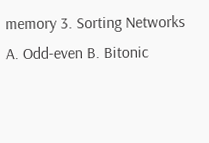memory 3. Sorting Networks A. Odd-even B. Bitonic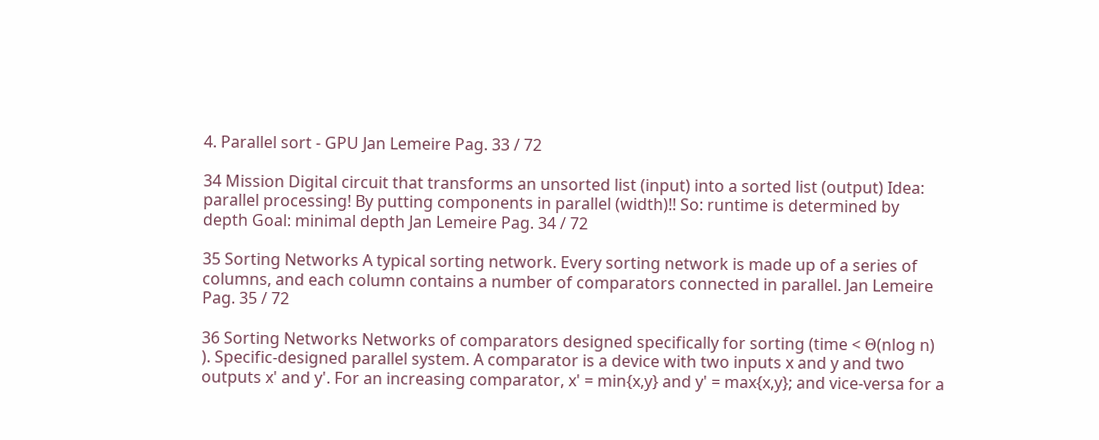4. Parallel sort - GPU Jan Lemeire Pag. 33 / 72

34 Mission Digital circuit that transforms an unsorted list (input) into a sorted list (output) Idea: parallel processing! By putting components in parallel (width)!! So: runtime is determined by depth Goal: minimal depth Jan Lemeire Pag. 34 / 72

35 Sorting Networks A typical sorting network. Every sorting network is made up of a series of columns, and each column contains a number of comparators connected in parallel. Jan Lemeire Pag. 35 / 72

36 Sorting Networks Networks of comparators designed specifically for sorting (time < Θ(nlog n) ). Specific-designed parallel system. A comparator is a device with two inputs x and y and two outputs x' and y'. For an increasing comparator, x' = min{x,y} and y' = max{x,y}; and vice-versa for a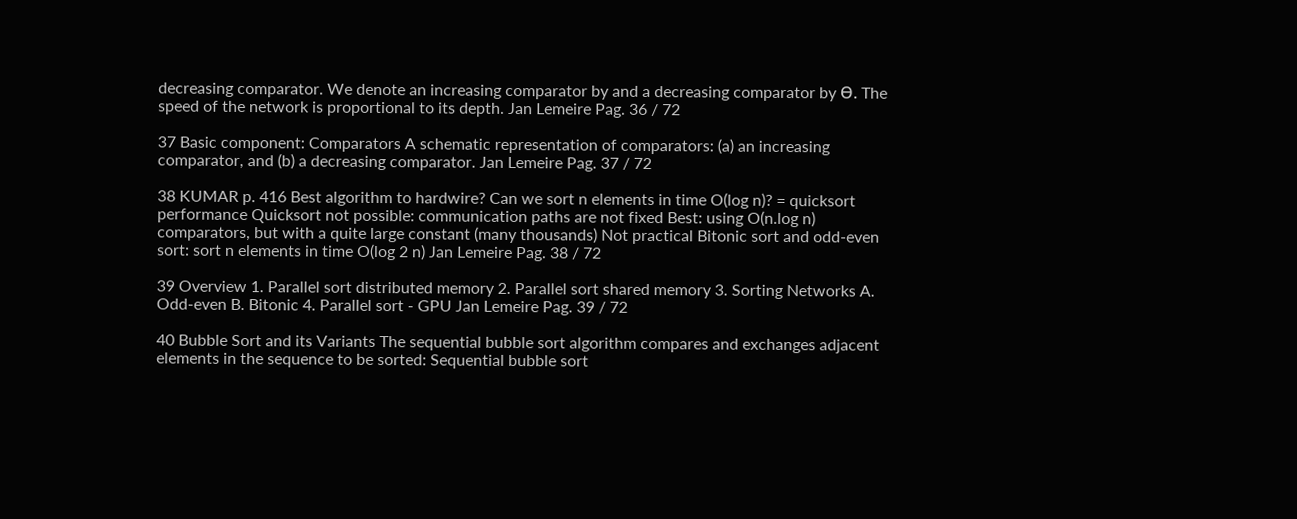decreasing comparator. We denote an increasing comparator by and a decreasing comparator by Ө. The speed of the network is proportional to its depth. Jan Lemeire Pag. 36 / 72

37 Basic component: Comparators A schematic representation of comparators: (a) an increasing comparator, and (b) a decreasing comparator. Jan Lemeire Pag. 37 / 72

38 KUMAR p. 416 Best algorithm to hardwire? Can we sort n elements in time O(log n)? = quicksort performance Quicksort not possible: communication paths are not fixed Best: using O(n.log n) comparators, but with a quite large constant (many thousands) Not practical Bitonic sort and odd-even sort: sort n elements in time O(log 2 n) Jan Lemeire Pag. 38 / 72

39 Overview 1. Parallel sort distributed memory 2. Parallel sort shared memory 3. Sorting Networks A. Odd-even B. Bitonic 4. Parallel sort - GPU Jan Lemeire Pag. 39 / 72

40 Bubble Sort and its Variants The sequential bubble sort algorithm compares and exchanges adjacent elements in the sequence to be sorted: Sequential bubble sort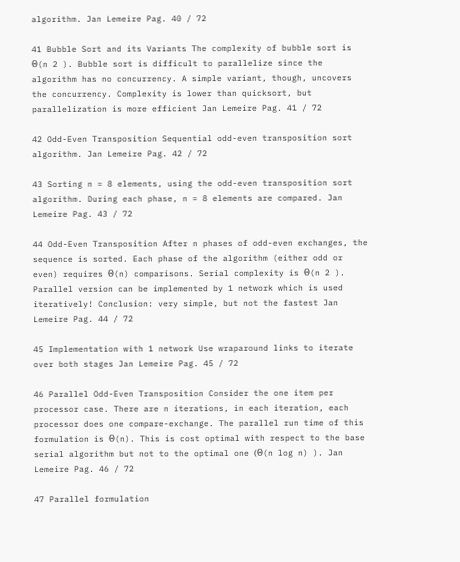algorithm. Jan Lemeire Pag. 40 / 72

41 Bubble Sort and its Variants The complexity of bubble sort is Θ(n 2 ). Bubble sort is difficult to parallelize since the algorithm has no concurrency. A simple variant, though, uncovers the concurrency. Complexity is lower than quicksort, but parallelization is more efficient Jan Lemeire Pag. 41 / 72

42 Odd-Even Transposition Sequential odd-even transposition sort algorithm. Jan Lemeire Pag. 42 / 72

43 Sorting n = 8 elements, using the odd-even transposition sort algorithm. During each phase, n = 8 elements are compared. Jan Lemeire Pag. 43 / 72

44 Odd-Even Transposition After n phases of odd-even exchanges, the sequence is sorted. Each phase of the algorithm (either odd or even) requires Θ(n) comparisons. Serial complexity is Θ(n 2 ). Parallel version can be implemented by 1 network which is used iteratively! Conclusion: very simple, but not the fastest Jan Lemeire Pag. 44 / 72

45 Implementation with 1 network Use wraparound links to iterate over both stages Jan Lemeire Pag. 45 / 72

46 Parallel Odd-Even Transposition Consider the one item per processor case. There are n iterations, in each iteration, each processor does one compare-exchange. The parallel run time of this formulation is Θ(n). This is cost optimal with respect to the base serial algorithm but not to the optimal one (Θ(n log n) ). Jan Lemeire Pag. 46 / 72

47 Parallel formulation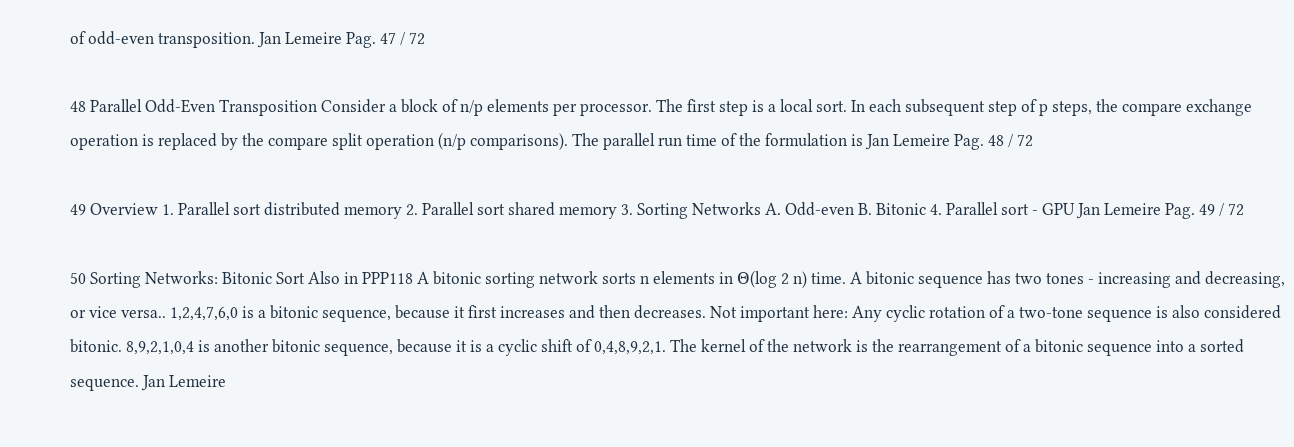of odd-even transposition. Jan Lemeire Pag. 47 / 72

48 Parallel Odd-Even Transposition Consider a block of n/p elements per processor. The first step is a local sort. In each subsequent step of p steps, the compare exchange operation is replaced by the compare split operation (n/p comparisons). The parallel run time of the formulation is Jan Lemeire Pag. 48 / 72

49 Overview 1. Parallel sort distributed memory 2. Parallel sort shared memory 3. Sorting Networks A. Odd-even B. Bitonic 4. Parallel sort - GPU Jan Lemeire Pag. 49 / 72

50 Sorting Networks: Bitonic Sort Also in PPP118 A bitonic sorting network sorts n elements in Θ(log 2 n) time. A bitonic sequence has two tones - increasing and decreasing, or vice versa.. 1,2,4,7,6,0 is a bitonic sequence, because it first increases and then decreases. Not important here: Any cyclic rotation of a two-tone sequence is also considered bitonic. 8,9,2,1,0,4 is another bitonic sequence, because it is a cyclic shift of 0,4,8,9,2,1. The kernel of the network is the rearrangement of a bitonic sequence into a sorted sequence. Jan Lemeire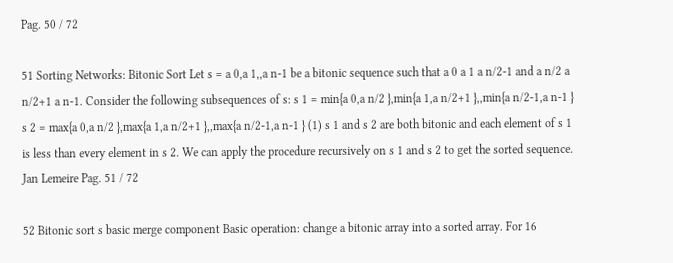Pag. 50 / 72

51 Sorting Networks: Bitonic Sort Let s = a 0,a 1,,a n-1 be a bitonic sequence such that a 0 a 1 a n/2-1 and a n/2 a n/2+1 a n-1. Consider the following subsequences of s: s 1 = min{a 0,a n/2 },min{a 1,a n/2+1 },,min{a n/2-1,a n-1 } s 2 = max{a 0,a n/2 },max{a 1,a n/2+1 },,max{a n/2-1,a n-1 } (1) s 1 and s 2 are both bitonic and each element of s 1 is less than every element in s 2. We can apply the procedure recursively on s 1 and s 2 to get the sorted sequence. Jan Lemeire Pag. 51 / 72

52 Bitonic sort s basic merge component Basic operation: change a bitonic array into a sorted array. For 16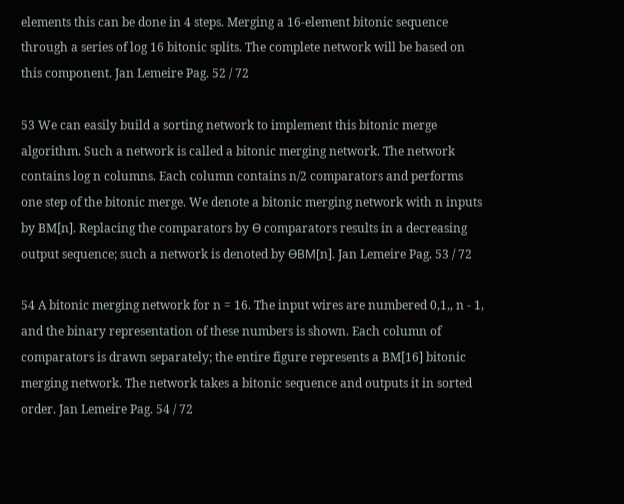elements this can be done in 4 steps. Merging a 16-element bitonic sequence through a series of log 16 bitonic splits. The complete network will be based on this component. Jan Lemeire Pag. 52 / 72

53 We can easily build a sorting network to implement this bitonic merge algorithm. Such a network is called a bitonic merging network. The network contains log n columns. Each column contains n/2 comparators and performs one step of the bitonic merge. We denote a bitonic merging network with n inputs by BM[n]. Replacing the comparators by Ө comparators results in a decreasing output sequence; such a network is denoted by ӨBM[n]. Jan Lemeire Pag. 53 / 72

54 A bitonic merging network for n = 16. The input wires are numbered 0,1,, n - 1, and the binary representation of these numbers is shown. Each column of comparators is drawn separately; the entire figure represents a BM[16] bitonic merging network. The network takes a bitonic sequence and outputs it in sorted order. Jan Lemeire Pag. 54 / 72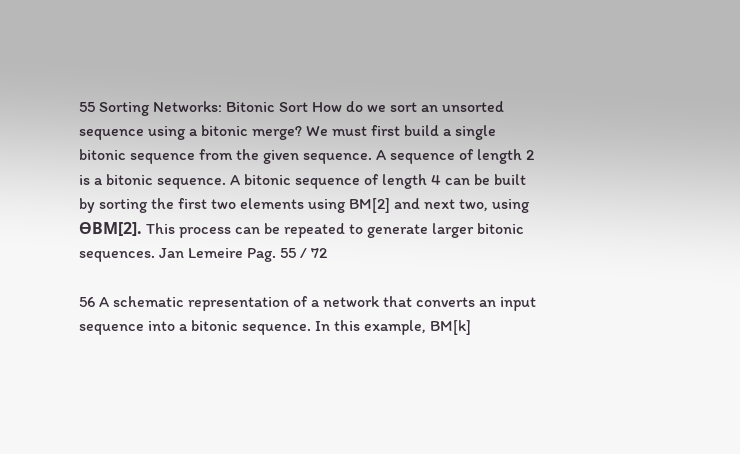55 Sorting Networks: Bitonic Sort How do we sort an unsorted sequence using a bitonic merge? We must first build a single bitonic sequence from the given sequence. A sequence of length 2 is a bitonic sequence. A bitonic sequence of length 4 can be built by sorting the first two elements using BM[2] and next two, using ӨBM[2]. This process can be repeated to generate larger bitonic sequences. Jan Lemeire Pag. 55 / 72

56 A schematic representation of a network that converts an input sequence into a bitonic sequence. In this example, BM[k]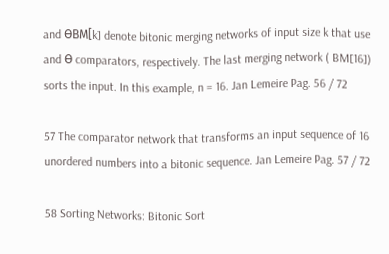and ӨBM[k] denote bitonic merging networks of input size k that use and Ө comparators, respectively. The last merging network ( BM[16]) sorts the input. In this example, n = 16. Jan Lemeire Pag. 56 / 72

57 The comparator network that transforms an input sequence of 16 unordered numbers into a bitonic sequence. Jan Lemeire Pag. 57 / 72

58 Sorting Networks: Bitonic Sort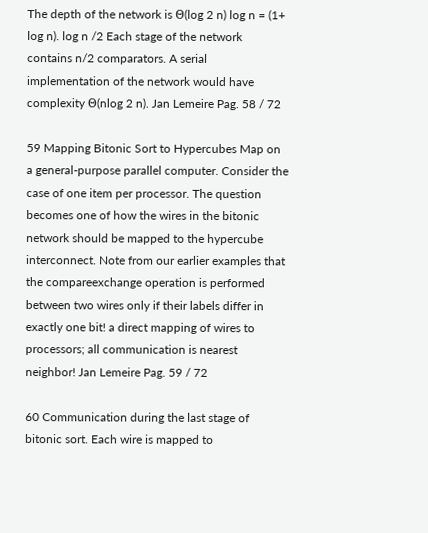The depth of the network is Θ(log 2 n) log n = (1+ log n). log n /2 Each stage of the network contains n/2 comparators. A serial implementation of the network would have complexity Θ(nlog 2 n). Jan Lemeire Pag. 58 / 72

59 Mapping Bitonic Sort to Hypercubes Map on a general-purpose parallel computer. Consider the case of one item per processor. The question becomes one of how the wires in the bitonic network should be mapped to the hypercube interconnect. Note from our earlier examples that the compareexchange operation is performed between two wires only if their labels differ in exactly one bit! a direct mapping of wires to processors; all communication is nearest neighbor! Jan Lemeire Pag. 59 / 72

60 Communication during the last stage of bitonic sort. Each wire is mapped to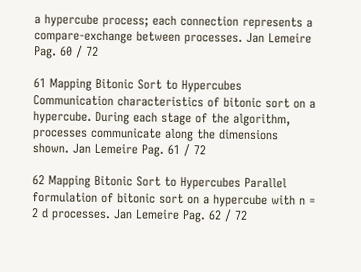a hypercube process; each connection represents a compare-exchange between processes. Jan Lemeire Pag. 60 / 72

61 Mapping Bitonic Sort to Hypercubes Communication characteristics of bitonic sort on a hypercube. During each stage of the algorithm, processes communicate along the dimensions shown. Jan Lemeire Pag. 61 / 72

62 Mapping Bitonic Sort to Hypercubes Parallel formulation of bitonic sort on a hypercube with n = 2 d processes. Jan Lemeire Pag. 62 / 72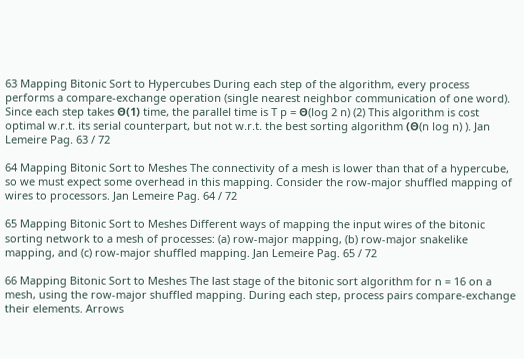63 Mapping Bitonic Sort to Hypercubes During each step of the algorithm, every process performs a compare-exchange operation (single nearest neighbor communication of one word). Since each step takes Θ(1) time, the parallel time is T p = Θ(log 2 n) (2) This algorithm is cost optimal w.r.t. its serial counterpart, but not w.r.t. the best sorting algorithm (Θ(n log n) ). Jan Lemeire Pag. 63 / 72

64 Mapping Bitonic Sort to Meshes The connectivity of a mesh is lower than that of a hypercube, so we must expect some overhead in this mapping. Consider the row-major shuffled mapping of wires to processors. Jan Lemeire Pag. 64 / 72

65 Mapping Bitonic Sort to Meshes Different ways of mapping the input wires of the bitonic sorting network to a mesh of processes: (a) row-major mapping, (b) row-major snakelike mapping, and (c) row-major shuffled mapping. Jan Lemeire Pag. 65 / 72

66 Mapping Bitonic Sort to Meshes The last stage of the bitonic sort algorithm for n = 16 on a mesh, using the row-major shuffled mapping. During each step, process pairs compare-exchange their elements. Arrows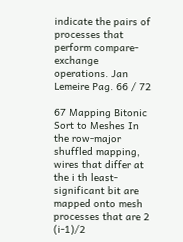indicate the pairs of processes that perform compare-exchange operations. Jan Lemeire Pag. 66 / 72

67 Mapping Bitonic Sort to Meshes In the row-major shuffled mapping, wires that differ at the i th least-significant bit are mapped onto mesh processes that are 2 (i-1)/2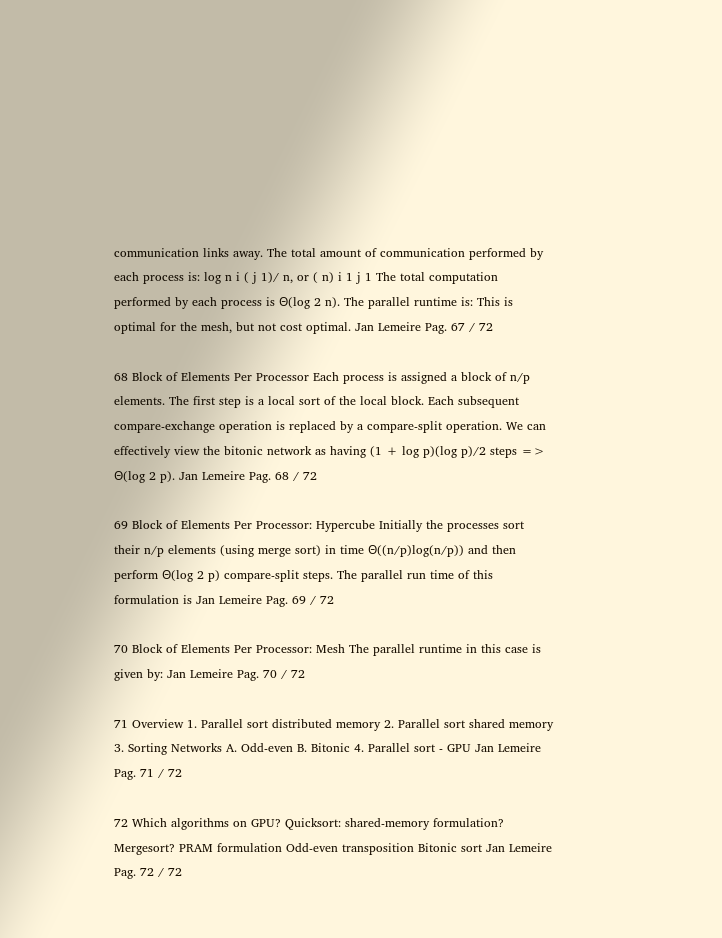communication links away. The total amount of communication performed by each process is: log n i ( j 1)/ n, or ( n) i 1 j 1 The total computation performed by each process is Θ(log 2 n). The parallel runtime is: This is optimal for the mesh, but not cost optimal. Jan Lemeire Pag. 67 / 72

68 Block of Elements Per Processor Each process is assigned a block of n/p elements. The first step is a local sort of the local block. Each subsequent compare-exchange operation is replaced by a compare-split operation. We can effectively view the bitonic network as having (1 + log p)(log p)/2 steps => Θ(log 2 p). Jan Lemeire Pag. 68 / 72

69 Block of Elements Per Processor: Hypercube Initially the processes sort their n/p elements (using merge sort) in time Θ((n/p)log(n/p)) and then perform Θ(log 2 p) compare-split steps. The parallel run time of this formulation is Jan Lemeire Pag. 69 / 72

70 Block of Elements Per Processor: Mesh The parallel runtime in this case is given by: Jan Lemeire Pag. 70 / 72

71 Overview 1. Parallel sort distributed memory 2. Parallel sort shared memory 3. Sorting Networks A. Odd-even B. Bitonic 4. Parallel sort - GPU Jan Lemeire Pag. 71 / 72

72 Which algorithms on GPU? Quicksort: shared-memory formulation? Mergesort? PRAM formulation Odd-even transposition Bitonic sort Jan Lemeire Pag. 72 / 72